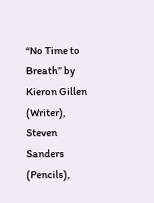“No Time to Breath” by Kieron Gillen (Writer), Steven Sanders (Pencils),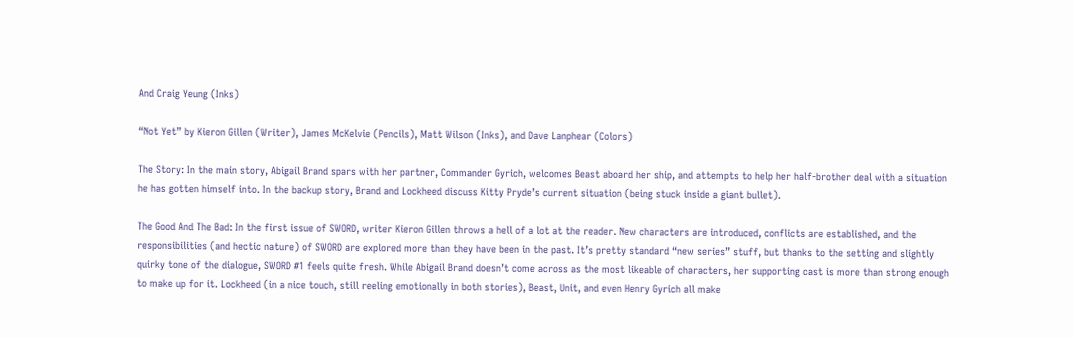And Craig Yeung (Inks)

“Not Yet” by Kieron Gillen (Writer), James McKelvie (Pencils), Matt Wilson (Inks), and Dave Lanphear (Colors)

The Story: In the main story, Abigail Brand spars with her partner, Commander Gyrich, welcomes Beast aboard her ship, and attempts to help her half-brother deal with a situation he has gotten himself into. In the backup story, Brand and Lockheed discuss Kitty Pryde’s current situation (being stuck inside a giant bullet).

The Good And The Bad: In the first issue of SWORD, writer Kieron Gillen throws a hell of a lot at the reader. New characters are introduced, conflicts are established, and the responsibilities (and hectic nature) of SWORD are explored more than they have been in the past. It’s pretty standard “new series” stuff, but thanks to the setting and slightly quirky tone of the dialogue, SWORD #1 feels quite fresh. While Abigail Brand doesn’t come across as the most likeable of characters, her supporting cast is more than strong enough to make up for it. Lockheed (in a nice touch, still reeling emotionally in both stories), Beast, Unit, and even Henry Gyrich all make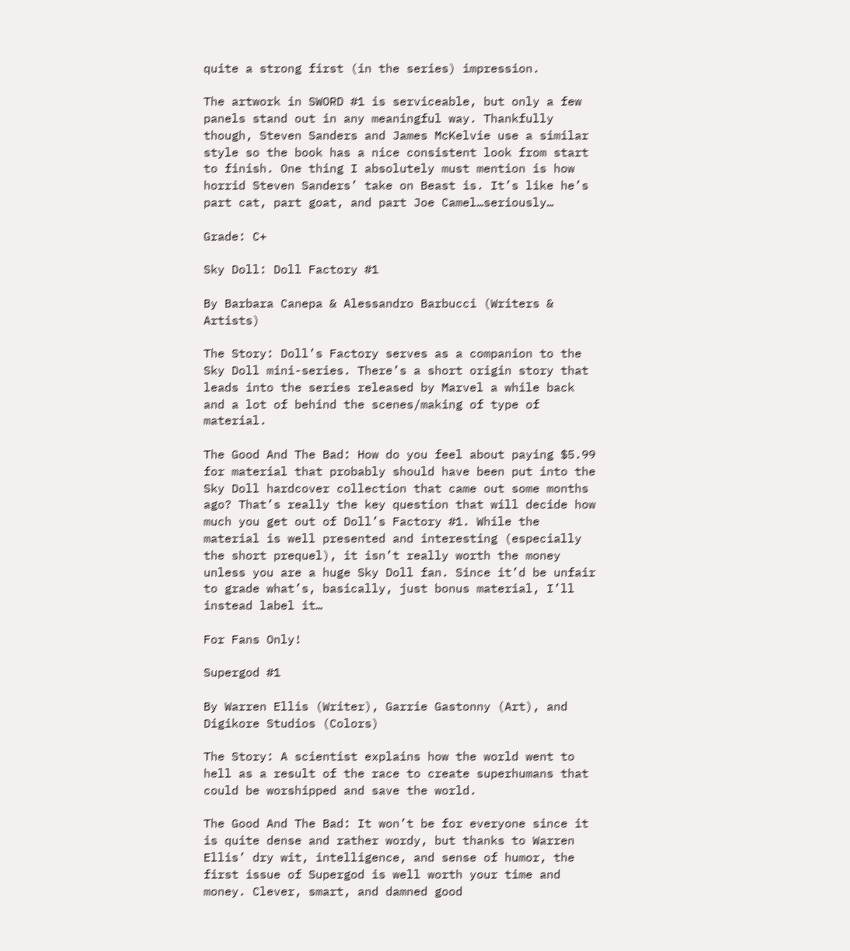quite a strong first (in the series) impression.

The artwork in SWORD #1 is serviceable, but only a few panels stand out in any meaningful way. Thankfully though, Steven Sanders and James McKelvie use a similar style so the book has a nice consistent look from start to finish. One thing I absolutely must mention is how horrid Steven Sanders’ take on Beast is. It’s like he’s part cat, part goat, and part Joe Camel…seriously…

Grade: C+

Sky Doll: Doll Factory #1

By Barbara Canepa & Alessandro Barbucci (Writers & Artists)

The Story: Doll’s Factory serves as a companion to the Sky Doll mini-series. There’s a short origin story that leads into the series released by Marvel a while back and a lot of behind the scenes/making of type of material.

The Good And The Bad: How do you feel about paying $5.99 for material that probably should have been put into the Sky Doll hardcover collection that came out some months ago? That’s really the key question that will decide how much you get out of Doll’s Factory #1. While the material is well presented and interesting (especially the short prequel), it isn’t really worth the money unless you are a huge Sky Doll fan. Since it’d be unfair to grade what’s, basically, just bonus material, I’ll instead label it…

For Fans Only!

Supergod #1

By Warren Ellis (Writer), Garrie Gastonny (Art), and Digikore Studios (Colors)

The Story: A scientist explains how the world went to hell as a result of the race to create superhumans that could be worshipped and save the world.

The Good And The Bad: It won’t be for everyone since it is quite dense and rather wordy, but thanks to Warren Ellis’ dry wit, intelligence, and sense of humor, the first issue of Supergod is well worth your time and money. Clever, smart, and damned good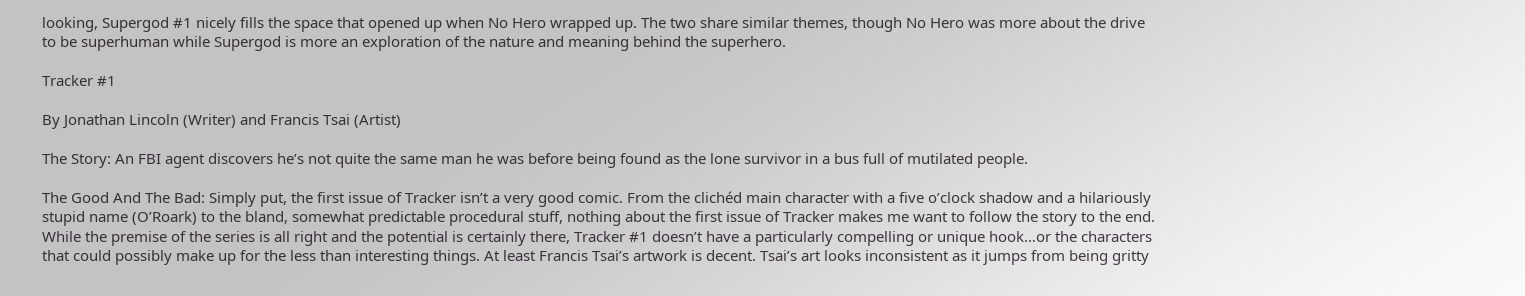looking, Supergod #1 nicely fills the space that opened up when No Hero wrapped up. The two share similar themes, though No Hero was more about the drive to be superhuman while Supergod is more an exploration of the nature and meaning behind the superhero.

Tracker #1

By Jonathan Lincoln (Writer) and Francis Tsai (Artist)

The Story: An FBI agent discovers he’s not quite the same man he was before being found as the lone survivor in a bus full of mutilated people.

The Good And The Bad: Simply put, the first issue of Tracker isn’t a very good comic. From the clichéd main character with a five o’clock shadow and a hilariously stupid name (O’Roark) to the bland, somewhat predictable procedural stuff, nothing about the first issue of Tracker makes me want to follow the story to the end. While the premise of the series is all right and the potential is certainly there, Tracker #1 doesn’t have a particularly compelling or unique hook…or the characters that could possibly make up for the less than interesting things. At least Francis Tsai’s artwork is decent. Tsai’s art looks inconsistent as it jumps from being gritty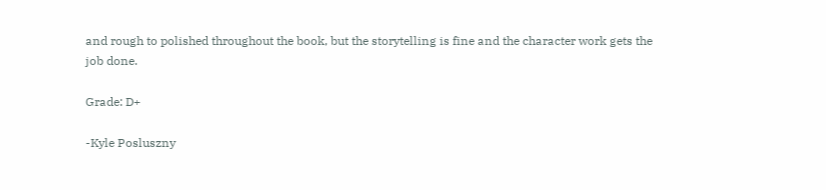and rough to polished throughout the book, but the storytelling is fine and the character work gets the job done.

Grade: D+

-Kyle Posluszny